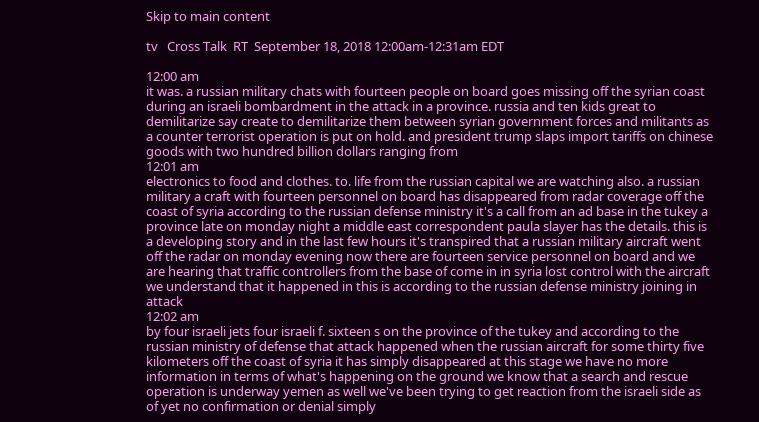Skip to main content

tv   Cross Talk  RT  September 18, 2018 12:00am-12:31am EDT

12:00 am
it was. a russian military chats with fourteen people on board goes missing off the syrian coast during an israeli bombardment in the attack in a province. russia and ten kids great to demilitarize say create to demilitarize them between syrian government forces and militants as a counter terrorist operation is put on hold. and president trump slaps import tariffs on chinese goods with two hundred billion dollars ranging from
12:01 am
electronics to food and clothes. to. life from the russian capital we are watching also. a russian military a craft with fourteen personnel on board has disappeared from radar coverage off the coast of syria according to the russian defense ministry it's a call from an ad base in the tukey a province late on monday night a middle east correspondent paula slayer has the details. this is a developing story and in the last few hours it's transpired that a russian military aircraft went off the radar on monday evening now there are fourteen service personnel on board and we are hearing that traffic controllers from the base of come in in syria lost control with the aircraft we understand that it happened in this is according to the russian defense ministry joining in attack
12:02 am
by four israeli jets four israeli f. sixteen s on the province of the tukey and according to the russian ministry of defense that attack happened when the russian aircraft for some thirty five kilometers off the coast of syria it has simply disappeared at this stage we have no more information in terms of what's happening on the ground we know that a search and rescue operation is underway yemen as well we've been trying to get reaction from the israeli side as of yet no confirmation or denial simply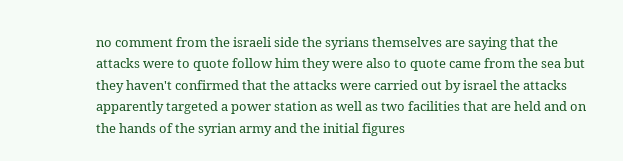no comment from the israeli side the syrians themselves are saying that the attacks were to quote follow him they were also to quote came from the sea but they haven't confirmed that the attacks were carried out by israel the attacks apparently targeted a power station as well as two facilities that are held and on the hands of the syrian army and the initial figures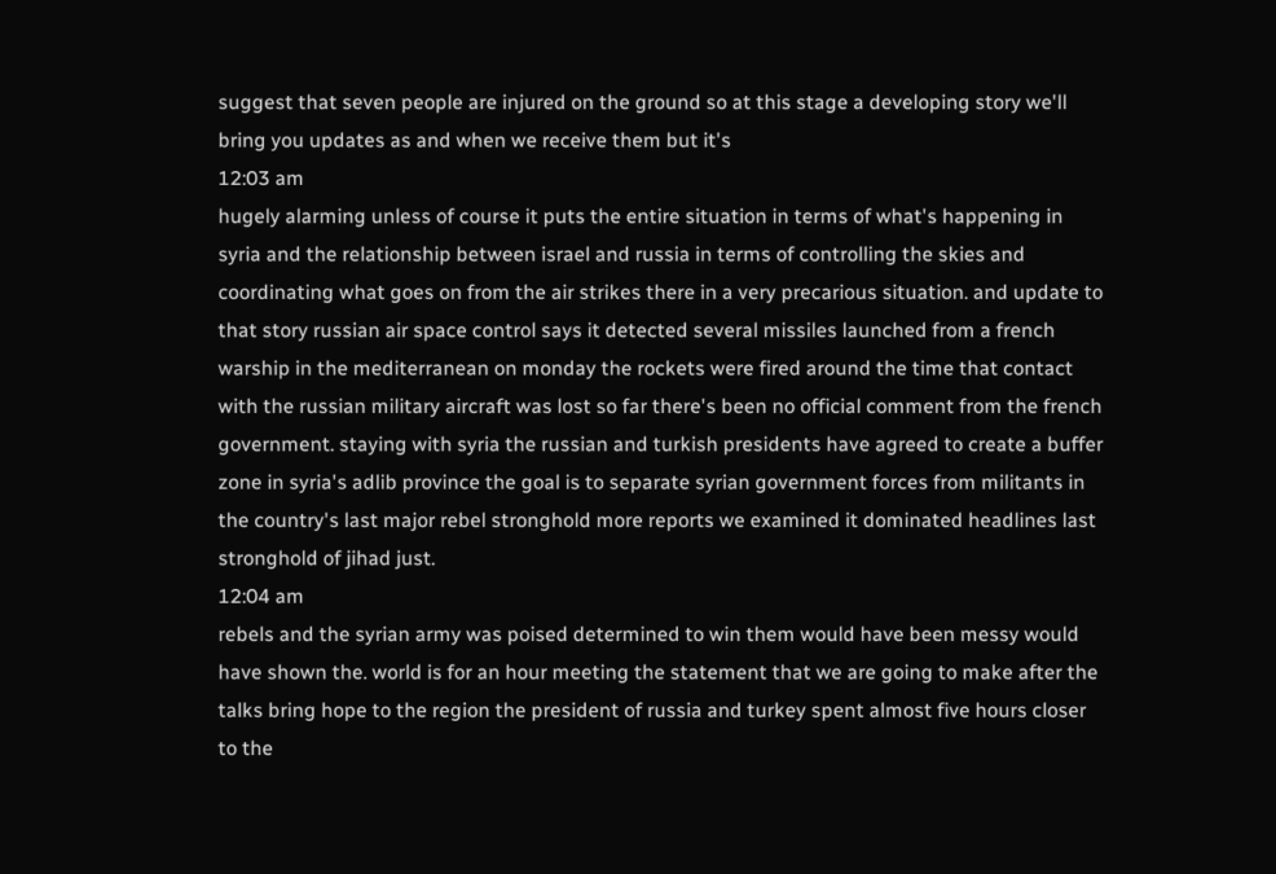suggest that seven people are injured on the ground so at this stage a developing story we'll bring you updates as and when we receive them but it's
12:03 am
hugely alarming unless of course it puts the entire situation in terms of what's happening in syria and the relationship between israel and russia in terms of controlling the skies and coordinating what goes on from the air strikes there in a very precarious situation. and update to that story russian air space control says it detected several missiles launched from a french warship in the mediterranean on monday the rockets were fired around the time that contact with the russian military aircraft was lost so far there's been no official comment from the french government. staying with syria the russian and turkish presidents have agreed to create a buffer zone in syria's adlib province the goal is to separate syrian government forces from militants in the country's last major rebel stronghold more reports we examined it dominated headlines last stronghold of jihad just.
12:04 am
rebels and the syrian army was poised determined to win them would have been messy would have shown the. world is for an hour meeting the statement that we are going to make after the talks bring hope to the region the president of russia and turkey spent almost five hours closer to the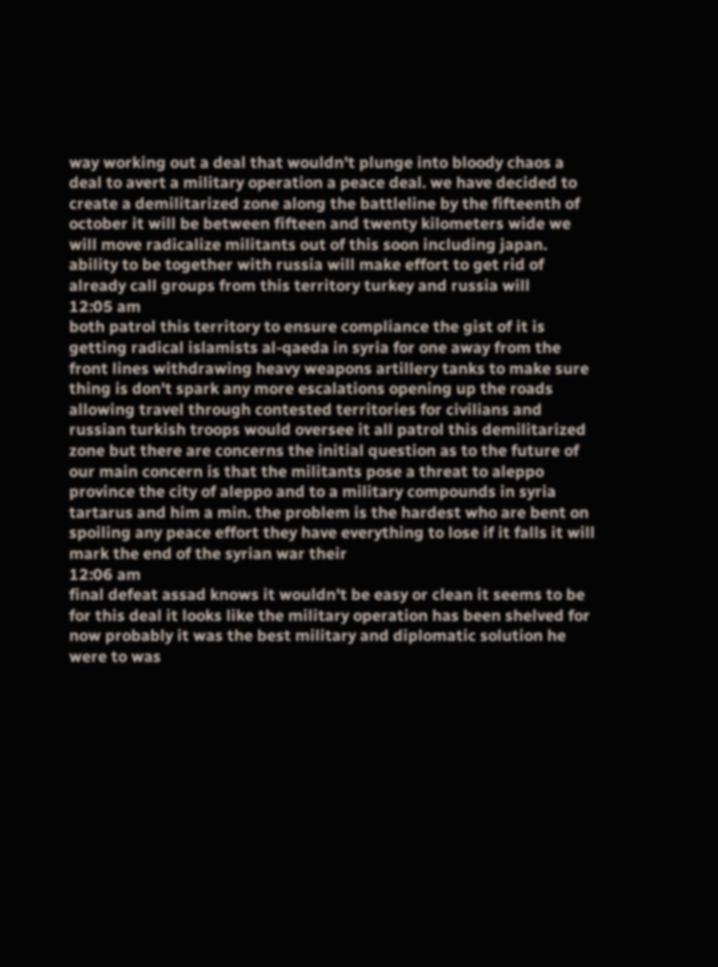way working out a deal that wouldn't plunge into bloody chaos a deal to avert a military operation a peace deal. we have decided to create a demilitarized zone along the battleline by the fifteenth of october it will be between fifteen and twenty kilometers wide we will move radicalize militants out of this soon including japan. ability to be together with russia will make effort to get rid of already call groups from this territory turkey and russia will
12:05 am
both patrol this territory to ensure compliance the gist of it is getting radical islamists al-qaeda in syria for one away from the front lines withdrawing heavy weapons artillery tanks to make sure thing is don't spark any more escalations opening up the roads allowing travel through contested territories for civilians and russian turkish troops would oversee it all patrol this demilitarized zone but there are concerns the initial question as to the future of our main concern is that the militants pose a threat to aleppo province the city of aleppo and to a military compounds in syria tartarus and him a min. the problem is the hardest who are bent on spoiling any peace effort they have everything to lose if it falls it will mark the end of the syrian war their
12:06 am
final defeat assad knows it wouldn't be easy or clean it seems to be for this deal it looks like the military operation has been shelved for now probably it was the best military and diplomatic solution he were to was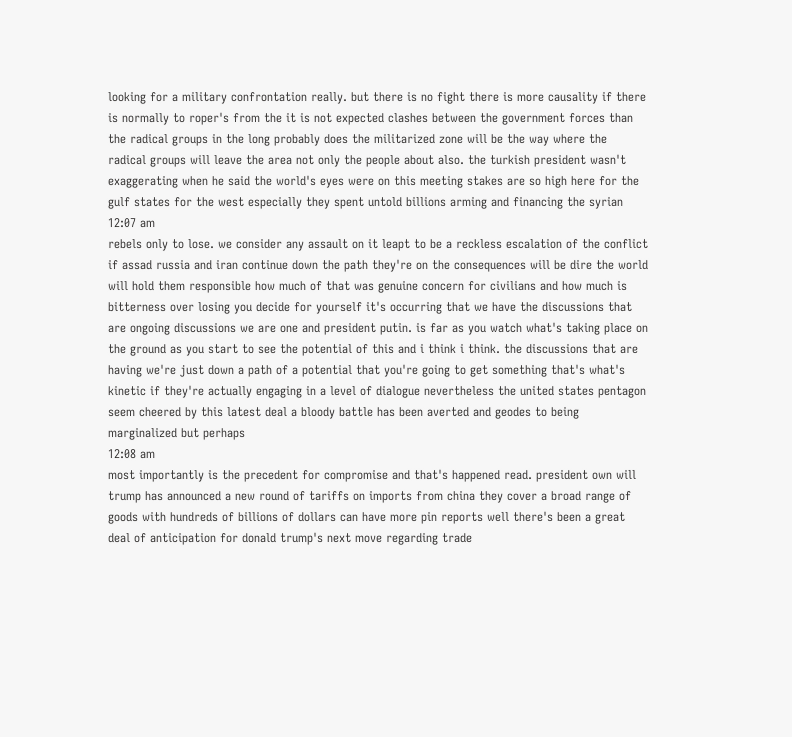looking for a military confrontation really. but there is no fight there is more causality if there is normally to roper's from the it is not expected clashes between the government forces than the radical groups in the long probably does the militarized zone will be the way where the radical groups will leave the area not only the people about also. the turkish president wasn't exaggerating when he said the world's eyes were on this meeting stakes are so high here for the gulf states for the west especially they spent untold billions arming and financing the syrian
12:07 am
rebels only to lose. we consider any assault on it leapt to be a reckless escalation of the conflict if assad russia and iran continue down the path they're on the consequences will be dire the world will hold them responsible how much of that was genuine concern for civilians and how much is bitterness over losing you decide for yourself it's occurring that we have the discussions that are ongoing discussions we are one and president putin. is far as you watch what's taking place on the ground as you start to see the potential of this and i think i think. the discussions that are having we're just down a path of a potential that you're going to get something that's what's kinetic if they're actually engaging in a level of dialogue nevertheless the united states pentagon seem cheered by this latest deal a bloody battle has been averted and geodes to being marginalized but perhaps
12:08 am
most importantly is the precedent for compromise and that's happened read. president own will trump has announced a new round of tariffs on imports from china they cover a broad range of goods with hundreds of billions of dollars can have more pin reports well there's been a great deal of anticipation for donald trump's next move regarding trade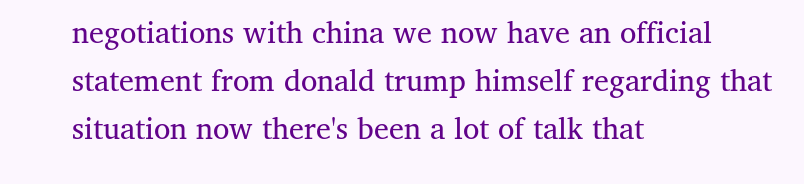negotiations with china we now have an official statement from donald trump himself regarding that situation now there's been a lot of talk that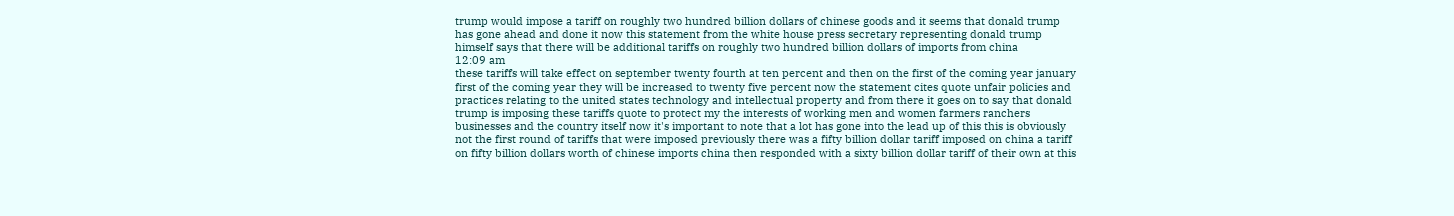trump would impose a tariff on roughly two hundred billion dollars of chinese goods and it seems that donald trump has gone ahead and done it now this statement from the white house press secretary representing donald trump himself says that there will be additional tariffs on roughly two hundred billion dollars of imports from china
12:09 am
these tariffs will take effect on september twenty fourth at ten percent and then on the first of the coming year january first of the coming year they will be increased to twenty five percent now the statement cites quote unfair policies and practices relating to the united states technology and intellectual property and from there it goes on to say that donald trump is imposing these tariffs quote to protect my the interests of working men and women farmers ranchers businesses and the country itself now it's important to note that a lot has gone into the lead up of this this is obviously not the first round of tariffs that were imposed previously there was a fifty billion dollar tariff imposed on china a tariff on fifty billion dollars worth of chinese imports china then responded with a sixty billion dollar tariff of their own at this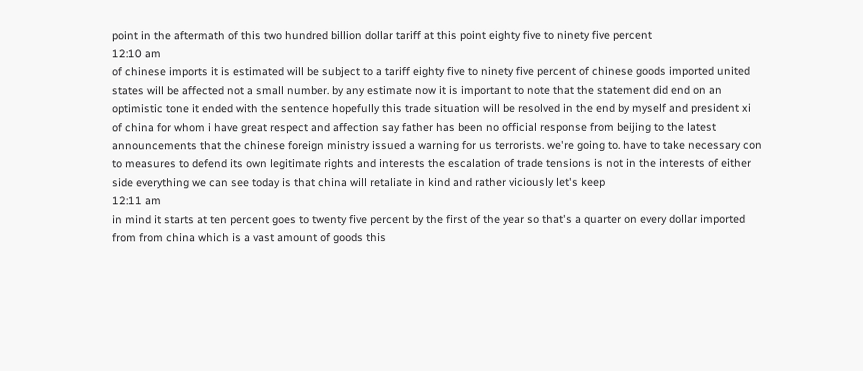point in the aftermath of this two hundred billion dollar tariff at this point eighty five to ninety five percent
12:10 am
of chinese imports it is estimated will be subject to a tariff eighty five to ninety five percent of chinese goods imported united states will be affected not a small number. by any estimate now it is important to note that the statement did end on an optimistic tone it ended with the sentence hopefully this trade situation will be resolved in the end by myself and president xi of china for whom i have great respect and affection say father has been no official response from beijing to the latest announcements that the chinese foreign ministry issued a warning for us terrorists. we're going to. have to take necessary con to measures to defend its own legitimate rights and interests the escalation of trade tensions is not in the interests of either side everything we can see today is that china will retaliate in kind and rather viciously let's keep
12:11 am
in mind it starts at ten percent goes to twenty five percent by the first of the year so that's a quarter on every dollar imported from from china which is a vast amount of goods this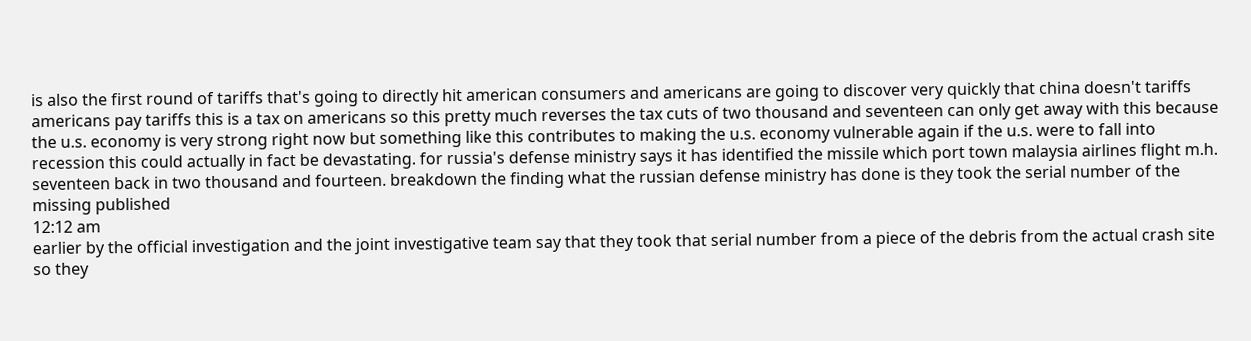is also the first round of tariffs that's going to directly hit american consumers and americans are going to discover very quickly that china doesn't tariffs americans pay tariffs this is a tax on americans so this pretty much reverses the tax cuts of two thousand and seventeen can only get away with this because the u.s. economy is very strong right now but something like this contributes to making the u.s. economy vulnerable again if the u.s. were to fall into recession this could actually in fact be devastating. for russia's defense ministry says it has identified the missile which port town malaysia airlines flight m.h. seventeen back in two thousand and fourteen. breakdown the finding what the russian defense ministry has done is they took the serial number of the missing published
12:12 am
earlier by the official investigation and the joint investigative team say that they took that serial number from a piece of the debris from the actual crash site so they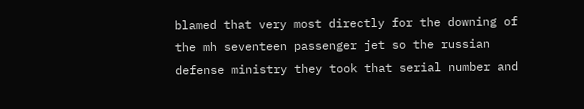blamed that very most directly for the downing of the mh seventeen passenger jet so the russian defense ministry they took that serial number and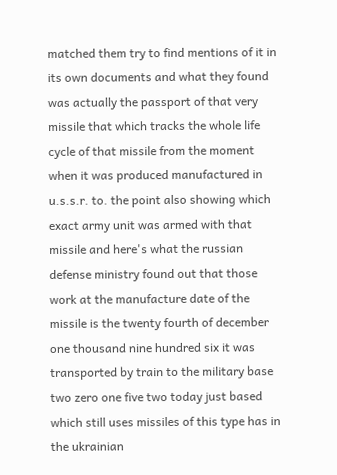matched them try to find mentions of it in its own documents and what they found was actually the passport of that very missile that which tracks the whole life cycle of that missile from the moment when it was produced manufactured in u.s.s.r. to. the point also showing which exact army unit was armed with that missile and here's what the russian defense ministry found out that those work at the manufacture date of the missile is the twenty fourth of december one thousand nine hundred six it was transported by train to the military base two zero one five two today just based which still uses missiles of this type has in the ukrainian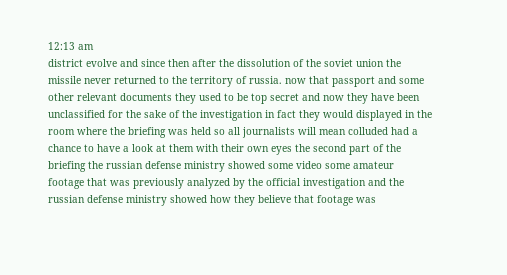12:13 am
district evolve and since then after the dissolution of the soviet union the missile never returned to the territory of russia. now that passport and some other relevant documents they used to be top secret and now they have been unclassified for the sake of the investigation in fact they would displayed in the room where the briefing was held so all journalists will mean colluded had a chance to have a look at them with their own eyes the second part of the briefing the russian defense ministry showed some video some amateur footage that was previously analyzed by the official investigation and the russian defense ministry showed how they believe that footage was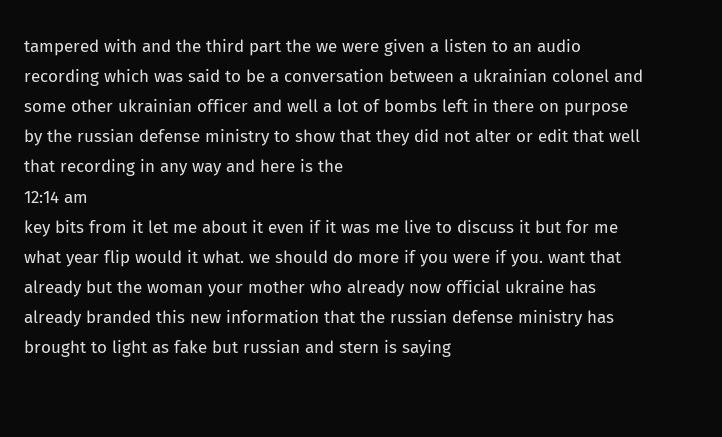tampered with and the third part the we were given a listen to an audio recording which was said to be a conversation between a ukrainian colonel and some other ukrainian officer and well a lot of bombs left in there on purpose by the russian defense ministry to show that they did not alter or edit that well that recording in any way and here is the
12:14 am
key bits from it let me about it even if it was me live to discuss it but for me what year flip would it what. we should do more if you were if you. want that already but the woman your mother who already now official ukraine has already branded this new information that the russian defense ministry has brought to light as fake but russian and stern is saying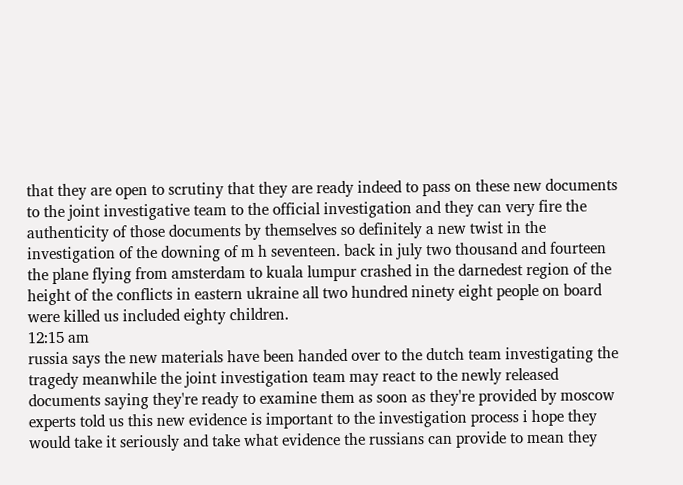that they are open to scrutiny that they are ready indeed to pass on these new documents to the joint investigative team to the official investigation and they can very fire the authenticity of those documents by themselves so definitely a new twist in the investigation of the downing of m h seventeen. back in july two thousand and fourteen the plane flying from amsterdam to kuala lumpur crashed in the darnedest region of the height of the conflicts in eastern ukraine all two hundred ninety eight people on board were killed us included eighty children.
12:15 am
russia says the new materials have been handed over to the dutch team investigating the tragedy meanwhile the joint investigation team may react to the newly released documents saying they're ready to examine them as soon as they're provided by moscow experts told us this new evidence is important to the investigation process i hope they would take it seriously and take what evidence the russians can provide to mean they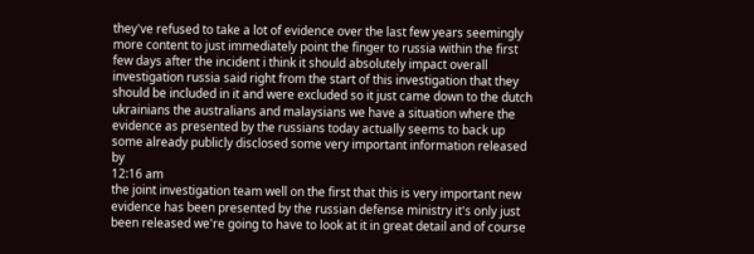they've refused to take a lot of evidence over the last few years seemingly more content to just immediately point the finger to russia within the first few days after the incident i think it should absolutely impact overall investigation russia said right from the start of this investigation that they should be included in it and were excluded so it just came down to the dutch ukrainians the australians and malaysians we have a situation where the evidence as presented by the russians today actually seems to back up some already publicly disclosed some very important information released by
12:16 am
the joint investigation team well on the first that this is very important new evidence has been presented by the russian defense ministry it's only just been released we're going to have to look at it in great detail and of course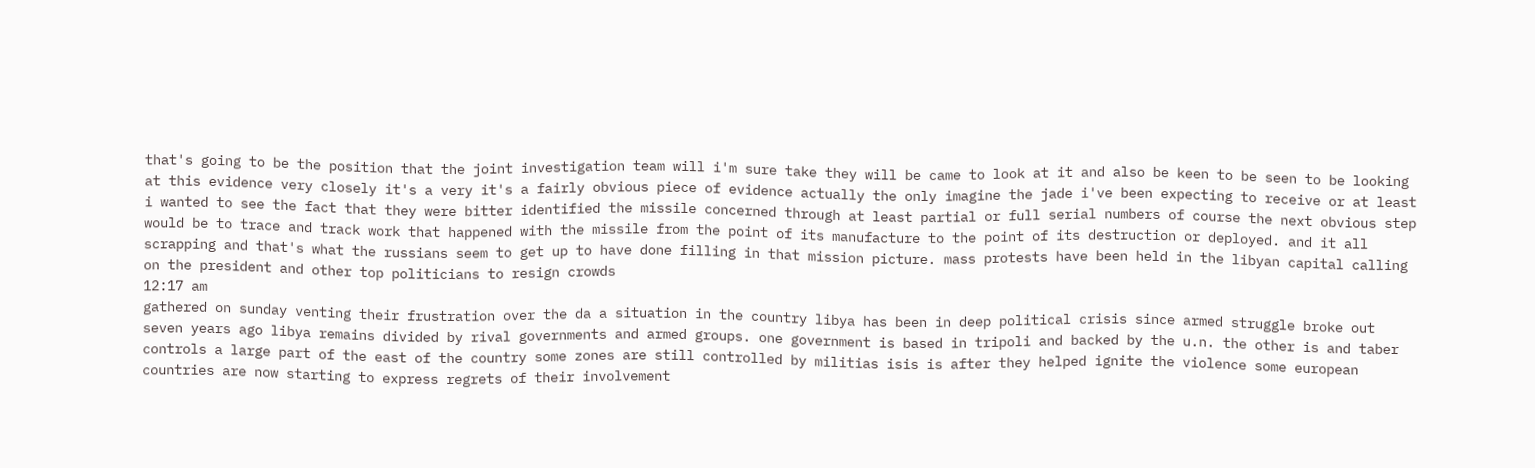that's going to be the position that the joint investigation team will i'm sure take they will be came to look at it and also be keen to be seen to be looking at this evidence very closely it's a very it's a fairly obvious piece of evidence actually the only imagine the jade i've been expecting to receive or at least i wanted to see the fact that they were bitter identified the missile concerned through at least partial or full serial numbers of course the next obvious step would be to trace and track work that happened with the missile from the point of its manufacture to the point of its destruction or deployed. and it all scrapping and that's what the russians seem to get up to have done filling in that mission picture. mass protests have been held in the libyan capital calling on the president and other top politicians to resign crowds
12:17 am
gathered on sunday venting their frustration over the da a situation in the country libya has been in deep political crisis since armed struggle broke out seven years ago libya remains divided by rival governments and armed groups. one government is based in tripoli and backed by the u.n. the other is and taber controls a large part of the east of the country some zones are still controlled by militias isis is after they helped ignite the violence some european countries are now starting to express regrets of their involvement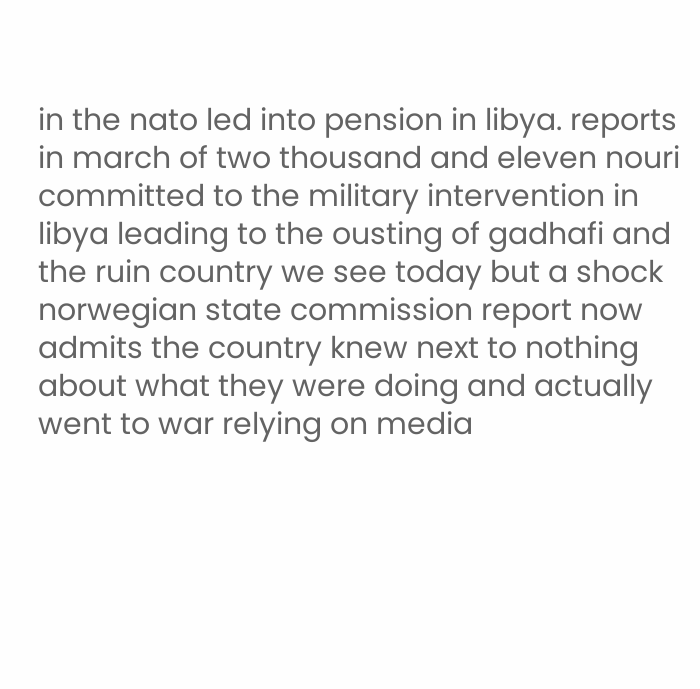in the nato led into pension in libya. reports in march of two thousand and eleven nouri committed to the military intervention in libya leading to the ousting of gadhafi and the ruin country we see today but a shock norwegian state commission report now admits the country knew next to nothing about what they were doing and actually went to war relying on media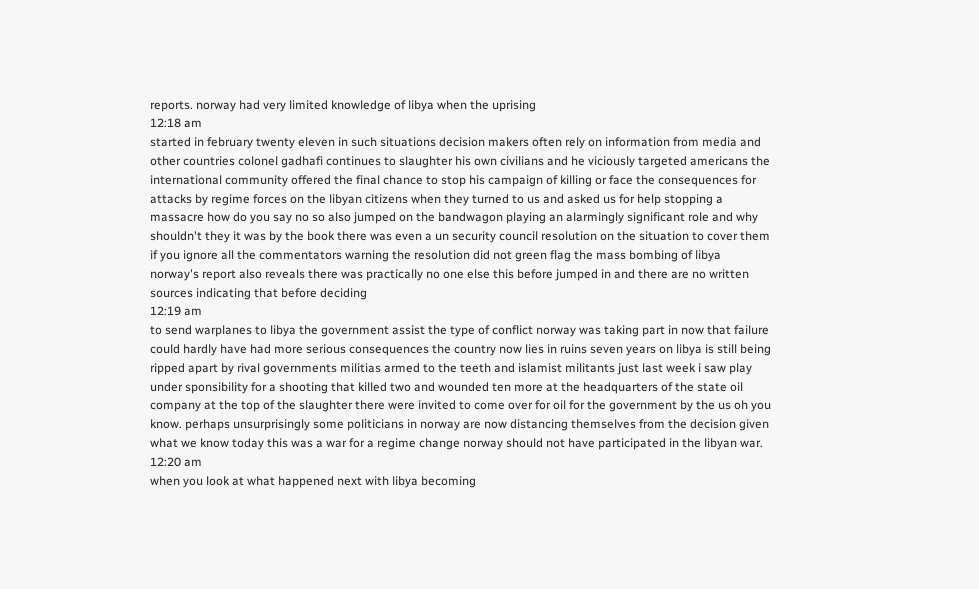reports. norway had very limited knowledge of libya when the uprising
12:18 am
started in february twenty eleven in such situations decision makers often rely on information from media and other countries colonel gadhafi continues to slaughter his own civilians and he viciously targeted americans the international community offered the final chance to stop his campaign of killing or face the consequences for attacks by regime forces on the libyan citizens when they turned to us and asked us for help stopping a massacre how do you say no so also jumped on the bandwagon playing an alarmingly significant role and why shouldn't they it was by the book there was even a un security council resolution on the situation to cover them if you ignore all the commentators warning the resolution did not green flag the mass bombing of libya norway's report also reveals there was practically no one else this before jumped in and there are no written sources indicating that before deciding
12:19 am
to send warplanes to libya the government assist the type of conflict norway was taking part in now that failure could hardly have had more serious consequences the country now lies in ruins seven years on libya is still being ripped apart by rival governments militias armed to the teeth and islamist militants just last week i saw play under sponsibility for a shooting that killed two and wounded ten more at the headquarters of the state oil company at the top of the slaughter there were invited to come over for oil for the government by the us oh you know. perhaps unsurprisingly some politicians in norway are now distancing themselves from the decision given what we know today this was a war for a regime change norway should not have participated in the libyan war.
12:20 am
when you look at what happened next with libya becoming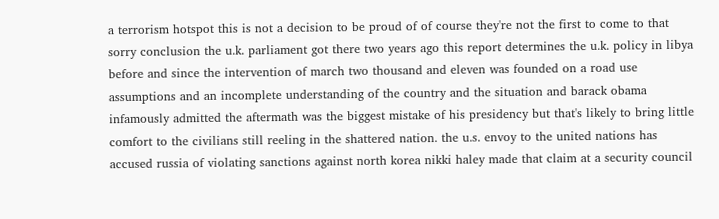a terrorism hotspot this is not a decision to be proud of of course they're not the first to come to that sorry conclusion the u.k. parliament got there two years ago this report determines the u.k. policy in libya before and since the intervention of march two thousand and eleven was founded on a road use assumptions and an incomplete understanding of the country and the situation and barack obama infamously admitted the aftermath was the biggest mistake of his presidency but that's likely to bring little comfort to the civilians still reeling in the shattered nation. the u.s. envoy to the united nations has accused russia of violating sanctions against north korea nikki haley made that claim at a security council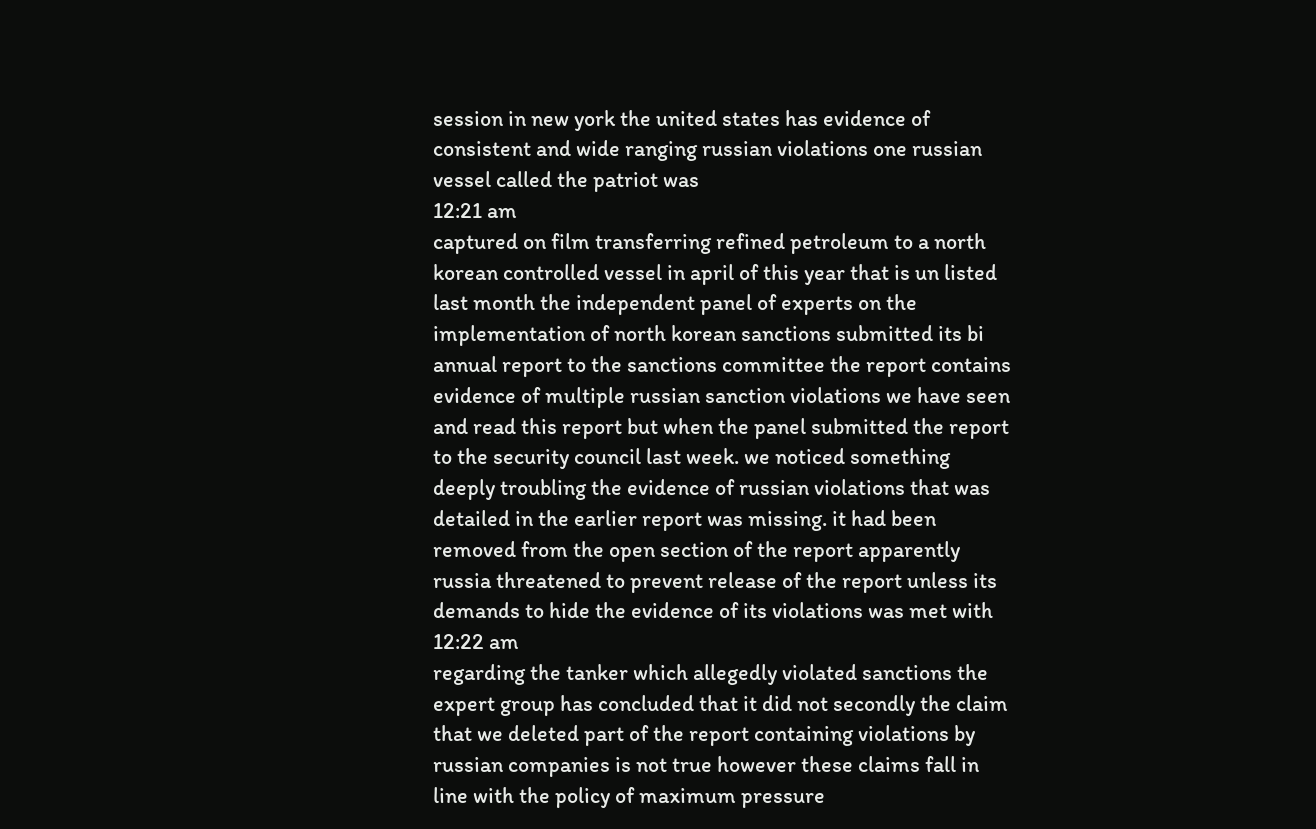session in new york the united states has evidence of consistent and wide ranging russian violations one russian vessel called the patriot was
12:21 am
captured on film transferring refined petroleum to a north korean controlled vessel in april of this year that is un listed last month the independent panel of experts on the implementation of north korean sanctions submitted its bi annual report to the sanctions committee the report contains evidence of multiple russian sanction violations we have seen and read this report but when the panel submitted the report to the security council last week. we noticed something deeply troubling the evidence of russian violations that was detailed in the earlier report was missing. it had been removed from the open section of the report apparently russia threatened to prevent release of the report unless its demands to hide the evidence of its violations was met with
12:22 am
regarding the tanker which allegedly violated sanctions the expert group has concluded that it did not secondly the claim that we deleted part of the report containing violations by russian companies is not true however these claims fall in line with the policy of maximum pressure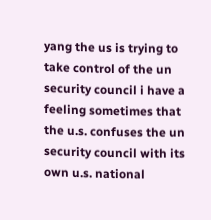yang the us is trying to take control of the un security council i have a feeling sometimes that the u.s. confuses the un security council with its own u.s. national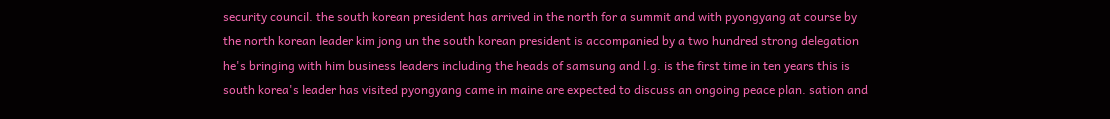security council. the south korean president has arrived in the north for a summit and with pyongyang at course by the north korean leader kim jong un the south korean president is accompanied by a two hundred strong delegation he's bringing with him business leaders including the heads of samsung and l.g. is the first time in ten years this is south korea's leader has visited pyongyang came in maine are expected to discuss an ongoing peace plan. sation and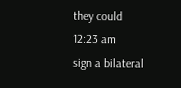they could
12:23 am
sign a bilateral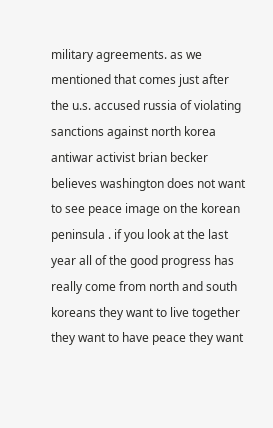military agreements. as we mentioned that comes just after the u.s. accused russia of violating sanctions against north korea antiwar activist brian becker believes washington does not want to see peace image on the korean peninsula . if you look at the last year all of the good progress has really come from north and south koreans they want to live together they want to have peace they want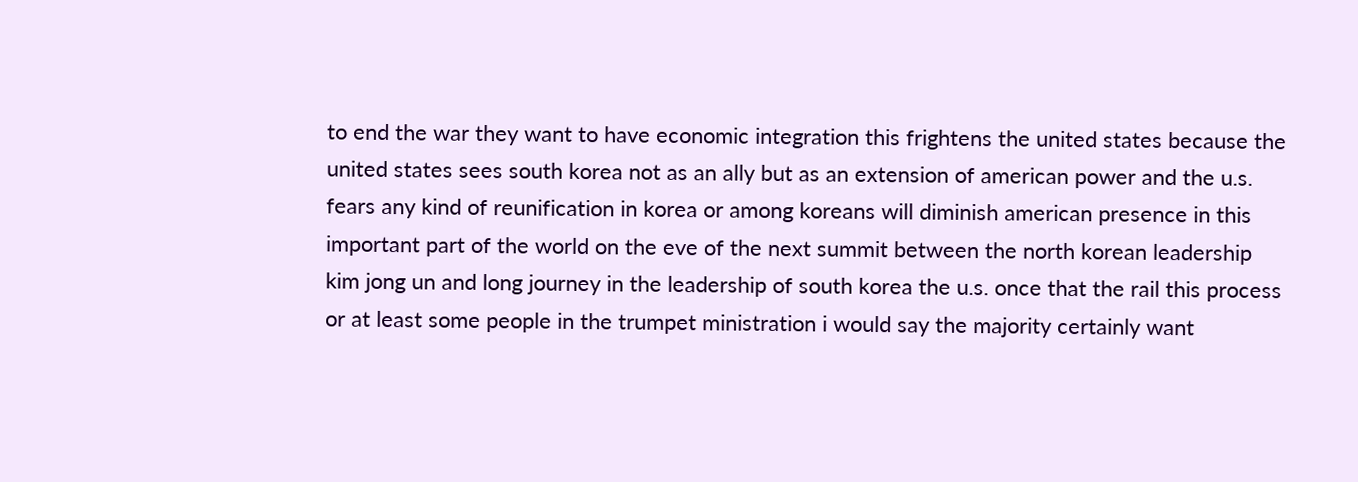to end the war they want to have economic integration this frightens the united states because the united states sees south korea not as an ally but as an extension of american power and the u.s. fears any kind of reunification in korea or among koreans will diminish american presence in this important part of the world on the eve of the next summit between the north korean leadership kim jong un and long journey in the leadership of south korea the u.s. once that the rail this process or at least some people in the trumpet ministration i would say the majority certainly want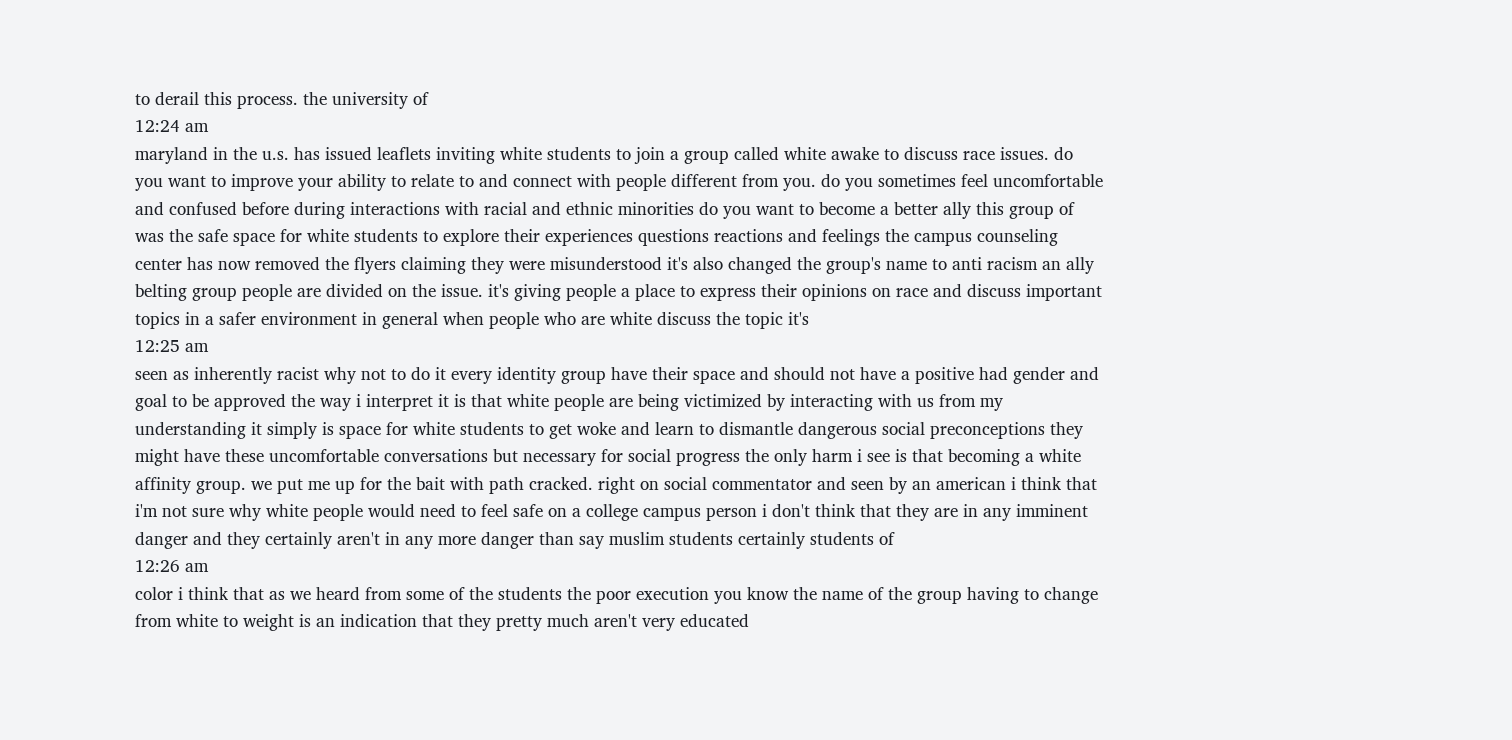to derail this process. the university of
12:24 am
maryland in the u.s. has issued leaflets inviting white students to join a group called white awake to discuss race issues. do you want to improve your ability to relate to and connect with people different from you. do you sometimes feel uncomfortable and confused before during interactions with racial and ethnic minorities do you want to become a better ally this group of was the safe space for white students to explore their experiences questions reactions and feelings the campus counseling center has now removed the flyers claiming they were misunderstood it's also changed the group's name to anti racism an ally belting group people are divided on the issue. it's giving people a place to express their opinions on race and discuss important topics in a safer environment in general when people who are white discuss the topic it's
12:25 am
seen as inherently racist why not to do it every identity group have their space and should not have a positive had gender and goal to be approved the way i interpret it is that white people are being victimized by interacting with us from my understanding it simply is space for white students to get woke and learn to dismantle dangerous social preconceptions they might have these uncomfortable conversations but necessary for social progress the only harm i see is that becoming a white affinity group. we put me up for the bait with path cracked. right on social commentator and seen by an american i think that i'm not sure why white people would need to feel safe on a college campus person i don't think that they are in any imminent danger and they certainly aren't in any more danger than say muslim students certainly students of
12:26 am
color i think that as we heard from some of the students the poor execution you know the name of the group having to change from white to weight is an indication that they pretty much aren't very educated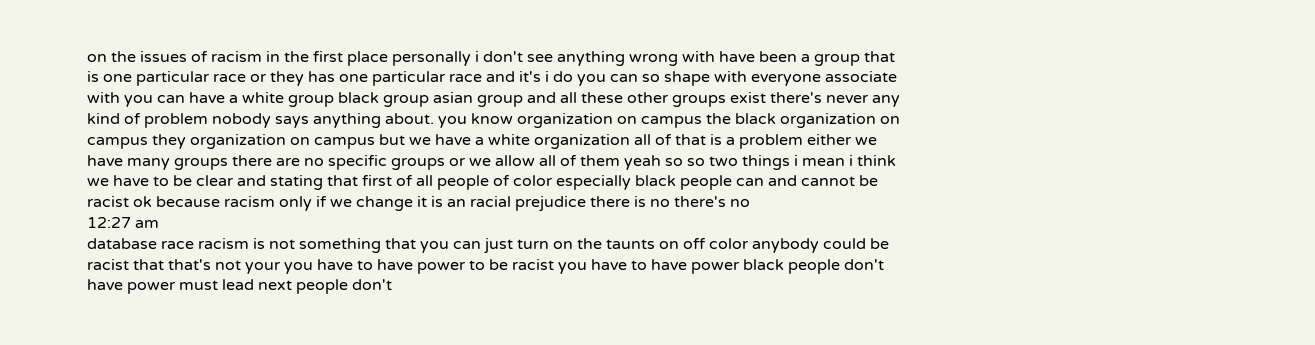on the issues of racism in the first place personally i don't see anything wrong with have been a group that is one particular race or they has one particular race and it's i do you can so shape with everyone associate with you can have a white group black group asian group and all these other groups exist there's never any kind of problem nobody says anything about. you know organization on campus the black organization on campus they organization on campus but we have a white organization all of that is a problem either we have many groups there are no specific groups or we allow all of them yeah so so two things i mean i think we have to be clear and stating that first of all people of color especially black people can and cannot be racist ok because racism only if we change it is an racial prejudice there is no there's no
12:27 am
database race racism is not something that you can just turn on the taunts on off color anybody could be racist that that's not your you have to have power to be racist you have to have power black people don't have power must lead next people don't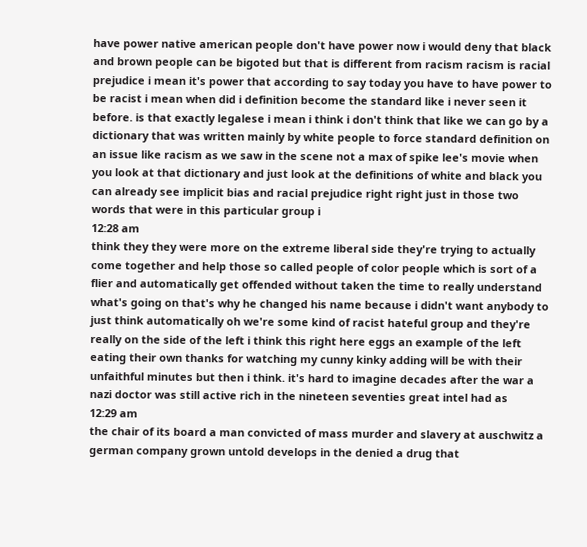have power native american people don't have power now i would deny that black and brown people can be bigoted but that is different from racism racism is racial prejudice i mean it's power that according to say today you have to have power to be racist i mean when did i definition become the standard like i never seen it before. is that exactly legalese i mean i think i don't think that like we can go by a dictionary that was written mainly by white people to force standard definition on an issue like racism as we saw in the scene not a max of spike lee's movie when you look at that dictionary and just look at the definitions of white and black you can already see implicit bias and racial prejudice right right just in those two words that were in this particular group i
12:28 am
think they they were more on the extreme liberal side they're trying to actually come together and help those so called people of color people which is sort of a flier and automatically get offended without taken the time to really understand what's going on that's why he changed his name because i didn't want anybody to just think automatically oh we're some kind of racist hateful group and they're really on the side of the left i think this right here eggs an example of the left eating their own thanks for watching my cunny kinky adding will be with their unfaithful minutes but then i think. it's hard to imagine decades after the war a nazi doctor was still active rich in the nineteen seventies great intel had as
12:29 am
the chair of its board a man convicted of mass murder and slavery at auschwitz a german company grown untold develops in the denied a drug that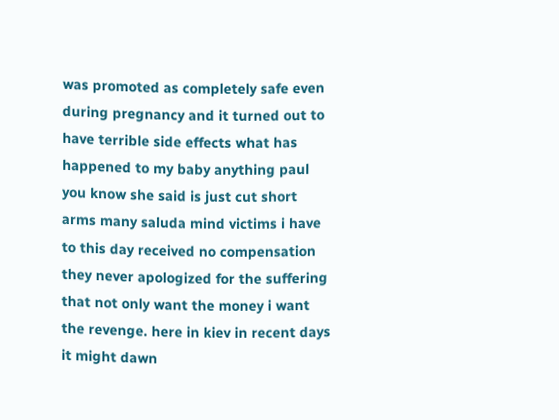was promoted as completely safe even during pregnancy and it turned out to have terrible side effects what has happened to my baby anything paul you know she said is just cut short arms many saluda mind victims i have to this day received no compensation they never apologized for the suffering that not only want the money i want the revenge. here in kiev in recent days it might dawn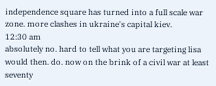independence square has turned into a full scale war zone. more clashes in ukraine's capital kiev.
12:30 am
absolutely no. hard to tell what you are targeting lisa would then. do. now on the brink of a civil war at least seventy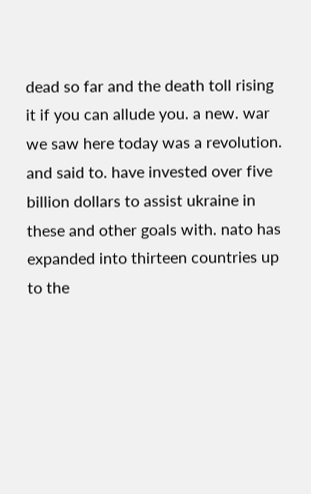dead so far and the death toll rising it if you can allude you. a new. war we saw here today was a revolution. and said to. have invested over five billion dollars to assist ukraine in these and other goals with. nato has expanded into thirteen countries up to the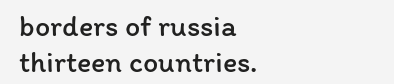borders of russia thirteen countries.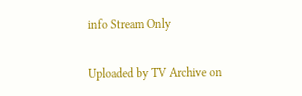info Stream Only

Uploaded by TV Archive on